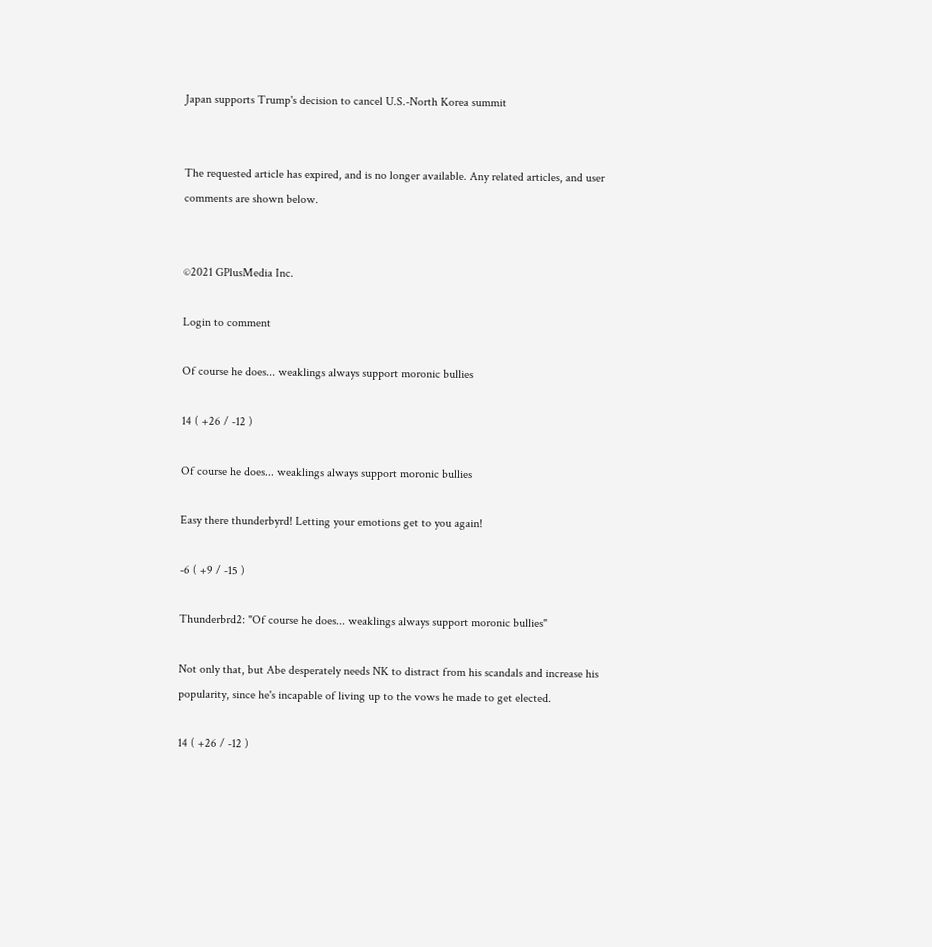Japan supports Trump's decision to cancel U.S.-North Korea summit


The requested article has expired, and is no longer available. Any related articles, and user comments are shown below.


©2021 GPlusMedia Inc.

Login to comment

Of course he does... weaklings always support moronic bullies

14 ( +26 / -12 )

Of course he does... weaklings always support moronic bullies

Easy there thunderbyrd! Letting your emotions get to you again!

-6 ( +9 / -15 )

Thunderbrd2: "Of course he does... weaklings always support moronic bullies"

Not only that, but Abe desperately needs NK to distract from his scandals and increase his popularity, since he's incapable of living up to the vows he made to get elected.

14 ( +26 / -12 )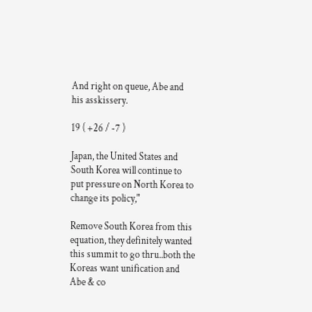And right on queue, Abe and his asskissery.

19 ( +26 / -7 )

Japan, the United States and South Korea will continue to put pressure on North Korea to change its policy,"

Remove South Korea from this equation, they definitely wanted this summit to go thru..both the Koreas want unification and Abe & co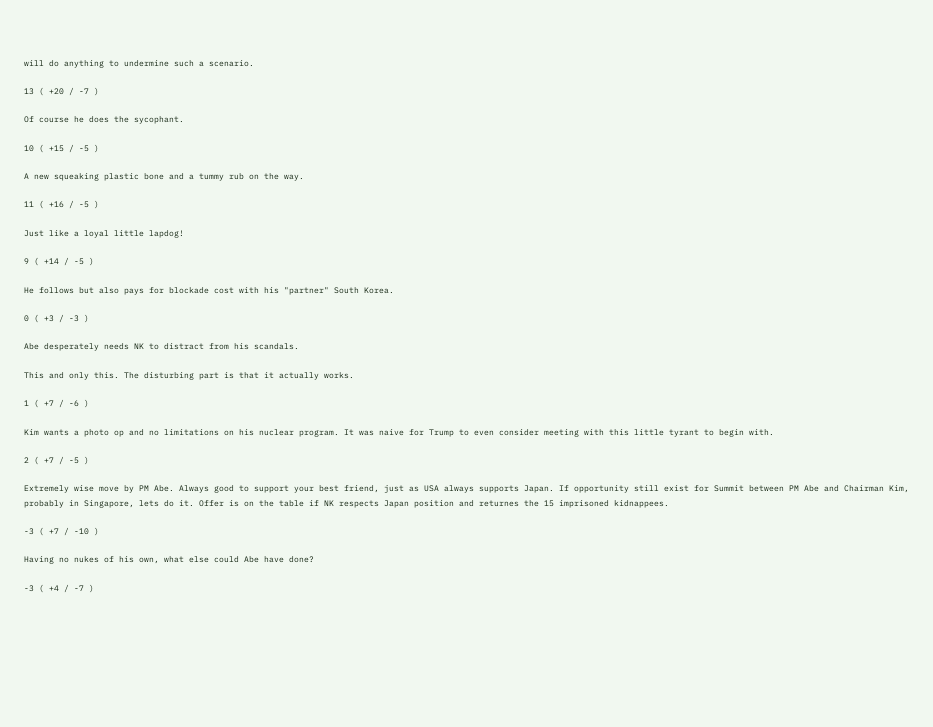will do anything to undermine such a scenario.

13 ( +20 / -7 )

Of course he does the sycophant.

10 ( +15 / -5 )

A new squeaking plastic bone and a tummy rub on the way.

11 ( +16 / -5 )

Just like a loyal little lapdog!

9 ( +14 / -5 )

He follows but also pays for blockade cost with his "partner" South Korea.

0 ( +3 / -3 )

Abe desperately needs NK to distract from his scandals.

This and only this. The disturbing part is that it actually works.

1 ( +7 / -6 )

Kim wants a photo op and no limitations on his nuclear program. It was naive for Trump to even consider meeting with this little tyrant to begin with.

2 ( +7 / -5 )

Extremely wise move by PM Abe. Always good to support your best friend, just as USA always supports Japan. If opportunity still exist for Summit between PM Abe and Chairman Kim, probably in Singapore, lets do it. Offer is on the table if NK respects Japan position and returnes the 15 imprisoned kidnappees.

-3 ( +7 / -10 )

Having no nukes of his own, what else could Abe have done?

-3 ( +4 / -7 )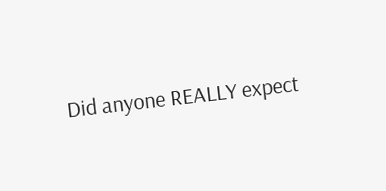Did anyone REALLY expect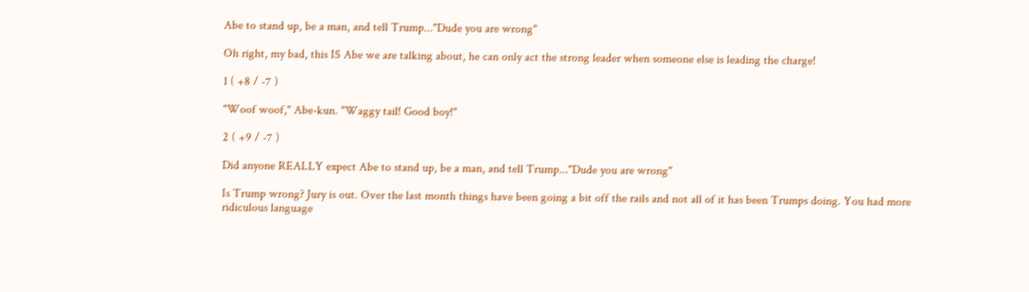Abe to stand up, be a man, and tell Trump..."Dude you are wrong"

Oh right, my bad, this IS Abe we are talking about, he can only act the strong leader when someone else is leading the charge!

1 ( +8 / -7 )

"Woof woof," Abe-kun. "Waggy tail! Good boy!"

2 ( +9 / -7 )

Did anyone REALLY expect Abe to stand up, be a man, and tell Trump..."Dude you are wrong"

Is Trump wrong? Jury is out. Over the last month things have been going a bit off the rails and not all of it has been Trumps doing. You had more ridiculous language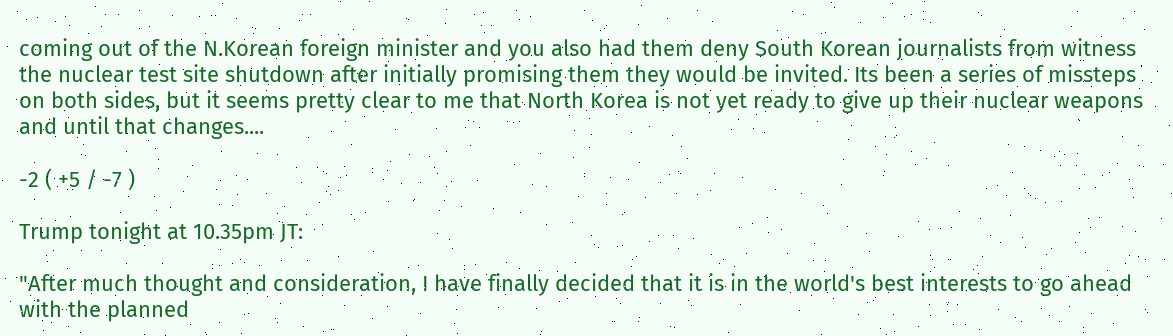coming out of the N.Korean foreign minister and you also had them deny South Korean journalists from witness the nuclear test site shutdown after initially promising them they would be invited. Its been a series of missteps on both sides, but it seems pretty clear to me that North Korea is not yet ready to give up their nuclear weapons and until that changes....

-2 ( +5 / -7 )

Trump tonight at 10.35pm JT:

"After much thought and consideration, I have finally decided that it is in the world's best interests to go ahead with the planned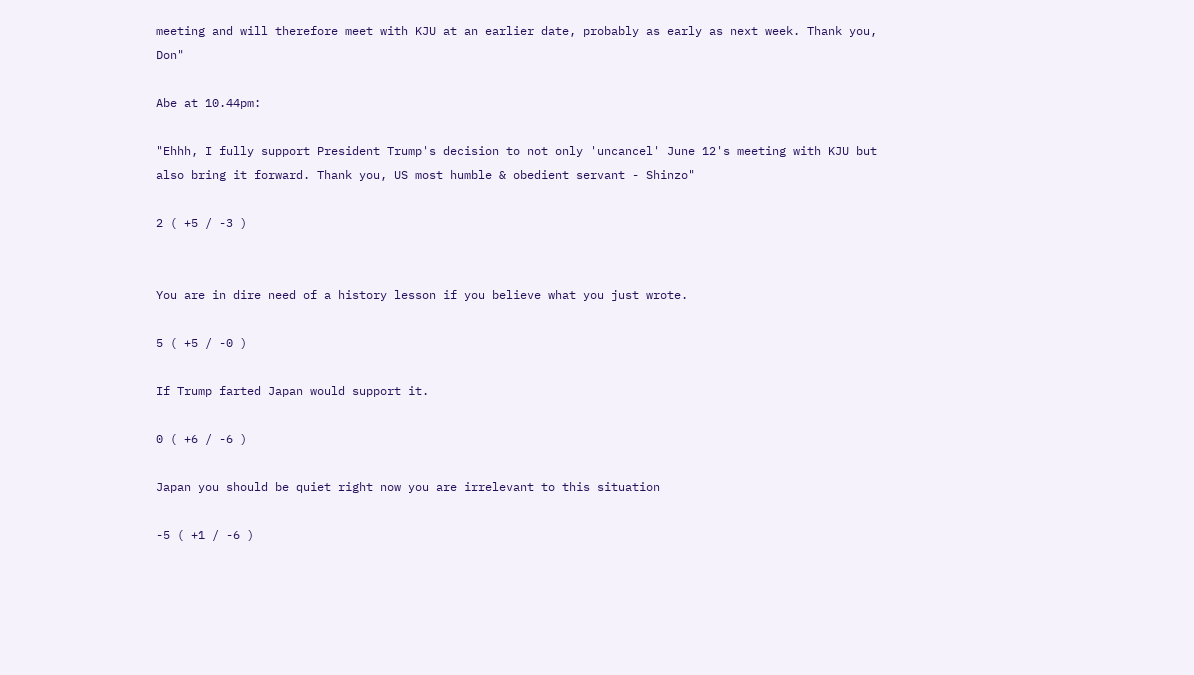meeting and will therefore meet with KJU at an earlier date, probably as early as next week. Thank you, Don"

Abe at 10.44pm:

"Ehhh, I fully support President Trump's decision to not only 'uncancel' June 12's meeting with KJU but also bring it forward. Thank you, US most humble & obedient servant - Shinzo"

2 ( +5 / -3 )


You are in dire need of a history lesson if you believe what you just wrote.

5 ( +5 / -0 )

If Trump farted Japan would support it.

0 ( +6 / -6 )

Japan you should be quiet right now you are irrelevant to this situation

-5 ( +1 / -6 )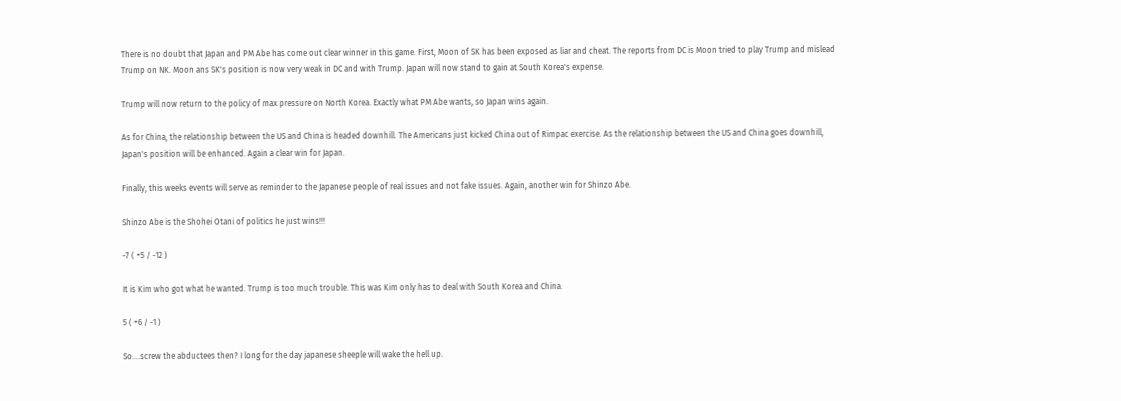There is no doubt that Japan and PM Abe has come out clear winner in this game. First, Moon of SK has been exposed as liar and cheat. The reports from DC is Moon tried to play Trump and mislead Trump on NK. Moon ans SK's position is now very weak in DC and with Trump. Japan will now stand to gain at South Korea's expense.

Trump will now return to the policy of max pressure on North Korea. Exactly what PM Abe wants, so Japan wins again.

As for China, the relationship between the US and China is headed downhill. The Americans just kicked China out of Rimpac exercise. As the relationship between the US and China goes downhill, Japan's position will be enhanced. Again a clear win for Japan.

Finally, this weeks events will serve as reminder to the Japanese people of real issues and not fake issues. Again, another win for Shinzo Abe.

Shinzo Abe is the Shohei Otani of politics he just wins!!!

-7 ( +5 / -12 )

It is Kim who got what he wanted. Trump is too much trouble. This was Kim only has to deal with South Korea and China.

5 ( +6 / -1 )

So....screw the abductees then? I long for the day japanese sheeple will wake the hell up.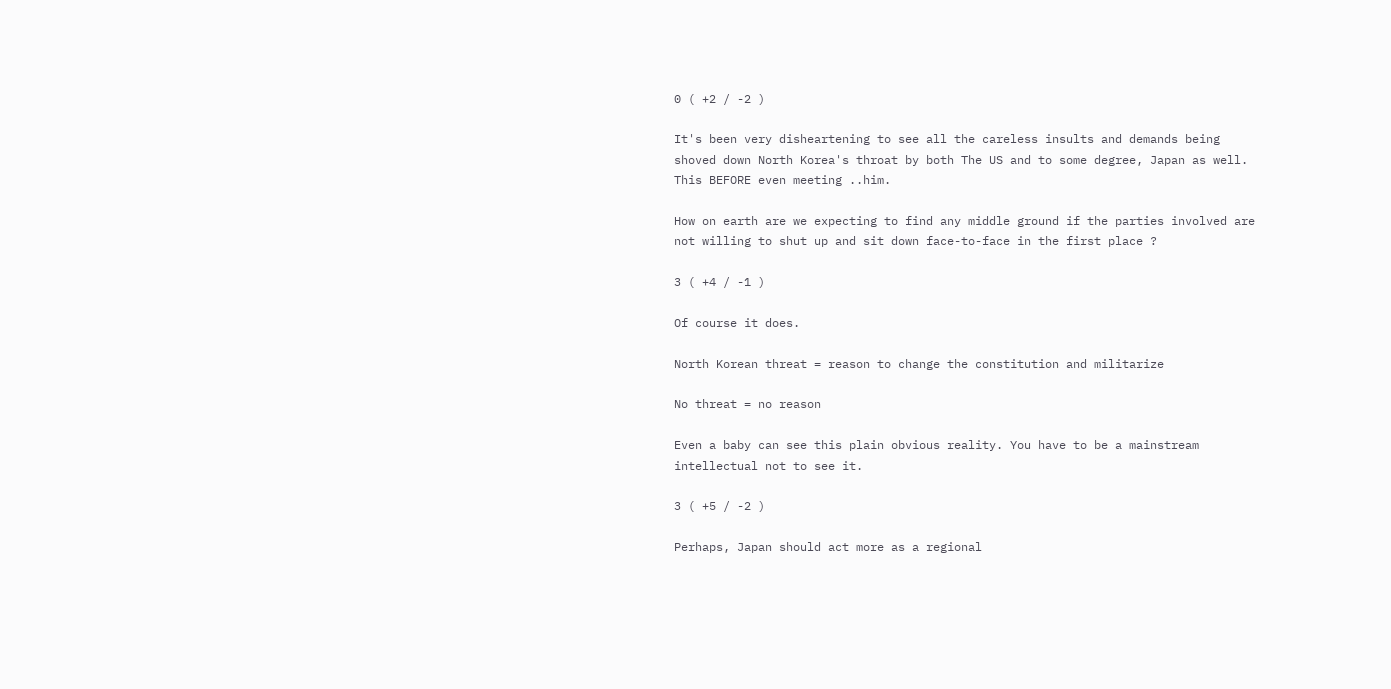0 ( +2 / -2 )

It's been very disheartening to see all the careless insults and demands being shoved down North Korea's throat by both The US and to some degree, Japan as well. This BEFORE even meeting ..him.

How on earth are we expecting to find any middle ground if the parties involved are not willing to shut up and sit down face-to-face in the first place ?

3 ( +4 / -1 )

Of course it does.

North Korean threat = reason to change the constitution and militarize

No threat = no reason

Even a baby can see this plain obvious reality. You have to be a mainstream intellectual not to see it.

3 ( +5 / -2 )

Perhaps, Japan should act more as a regional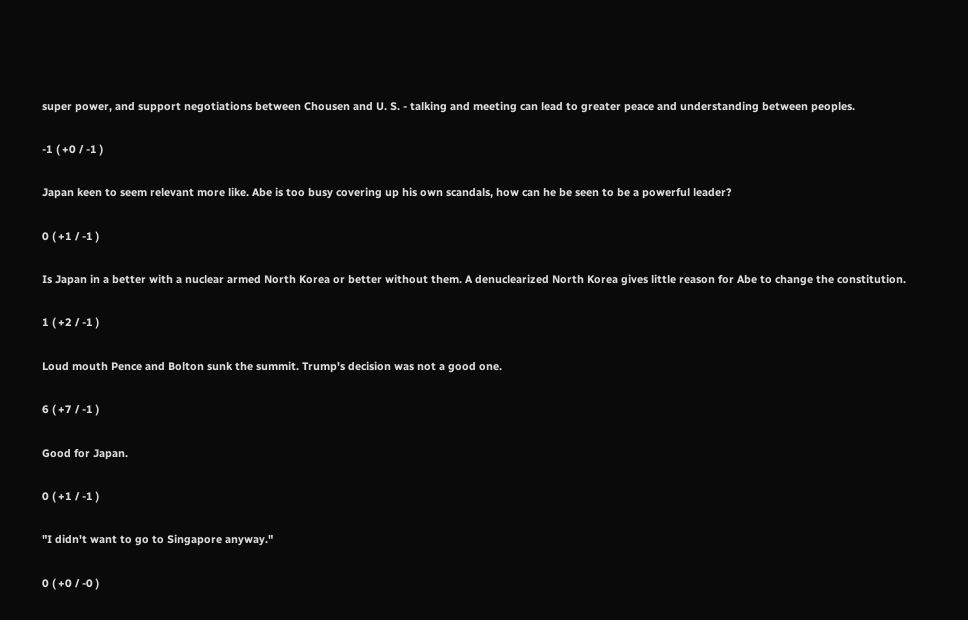super power, and support negotiations between Chousen and U. S. - talking and meeting can lead to greater peace and understanding between peoples.

-1 ( +0 / -1 )

Japan keen to seem relevant more like. Abe is too busy covering up his own scandals, how can he be seen to be a powerful leader?

0 ( +1 / -1 )

Is Japan in a better with a nuclear armed North Korea or better without them. A denuclearized North Korea gives little reason for Abe to change the constitution.

1 ( +2 / -1 )

Loud mouth Pence and Bolton sunk the summit. Trump's decision was not a good one.

6 ( +7 / -1 )

Good for Japan.

0 ( +1 / -1 )

"I didn't want to go to Singapore anyway."

0 ( +0 / -0 )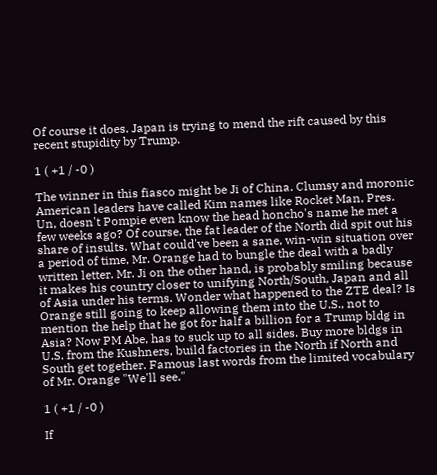Of course it does. Japan is trying to mend the rift caused by this recent stupidity by Trump.

1 ( +1 / -0 )

The winner in this fiasco might be Ji of China. Clumsy and moronic American leaders have called Kim names like Rocket Man, Pres. Un, doesn't Pompie even know the head honcho's name he met a few weeks ago? Of course, the fat leader of the North did spit out his share of insults. What could've been a sane, win-win situation over a period of time, Mr. Orange had to bungle the deal with a badly written letter. Mr. Ji on the other hand, is probably smiling because it makes his country closer to unifying North/South, Japan and all of Asia under his terms. Wonder what happened to the ZTE deal? Is Orange still going to keep allowing them into the U.S., not to mention the help that he got for half a billion for a Trump bldg in Asia? Now PM Abe, has to suck up to all sides. Buy more bldgs in U.S. from the Kushners, build factories in the North if North and South get together. Famous last words from the limited vocabulary of Mr. Orange "We'll see."

1 ( +1 / -0 )

If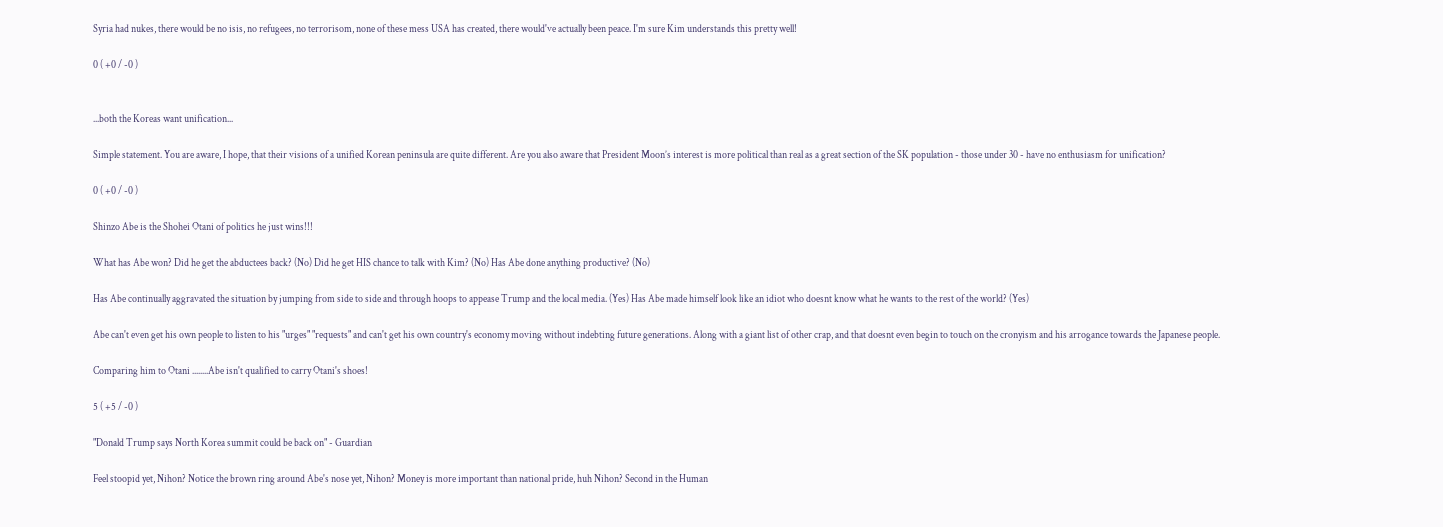Syria had nukes, there would be no isis, no refugees, no terrorisom, none of these mess USA has created, there would've actually been peace. I'm sure Kim understands this pretty well!

0 ( +0 / -0 )


...both the Koreas want unification...

Simple statement. You are aware, I hope, that their visions of a unified Korean peninsula are quite different. Are you also aware that President Moon’s interest is more political than real as a great section of the SK population - those under 30 - have no enthusiasm for unification?

0 ( +0 / -0 )

Shinzo Abe is the Shohei Otani of politics he just wins!!!

What has Abe won? Did he get the abductees back? (No) Did he get HIS chance to talk with Kim? (No) Has Abe done anything productive? (No)

Has Abe continually aggravated the situation by jumping from side to side and through hoops to appease Trump and the local media. (Yes) Has Abe made himself look like an idiot who doesnt know what he wants to the rest of the world? (Yes)

Abe can't even get his own people to listen to his "urges" "requests" and can't get his own country's economy moving without indebting future generations. Along with a giant list of other crap, and that doesnt even begin to touch on the cronyism and his arrogance towards the Japanese people.

Comparing him to Otani ........Abe isn't qualified to carry Otani's shoes!

5 ( +5 / -0 )

"Donald Trump says North Korea summit could be back on" - Guardian

Feel stoopid yet, Nihon? Notice the brown ring around Abe's nose yet, Nihon? Money is more important than national pride, huh Nihon? Second in the Human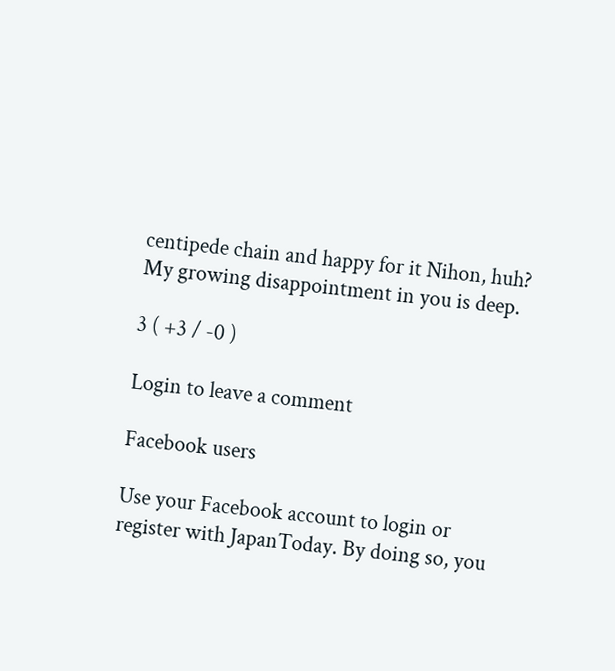centipede chain and happy for it Nihon, huh? My growing disappointment in you is deep.

3 ( +3 / -0 )

Login to leave a comment

Facebook users

Use your Facebook account to login or register with JapanToday. By doing so, you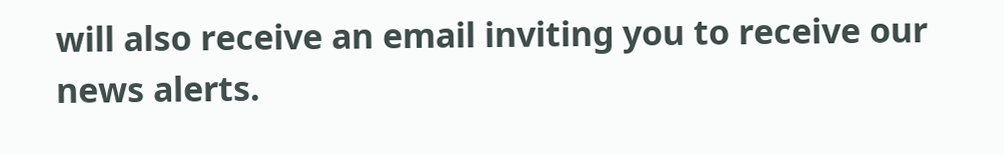will also receive an email inviting you to receive our news alerts.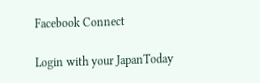Facebook Connect

Login with your JapanToday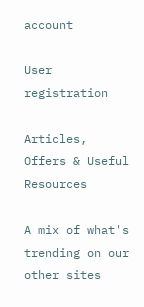account

User registration

Articles, Offers & Useful Resources

A mix of what's trending on our other sites